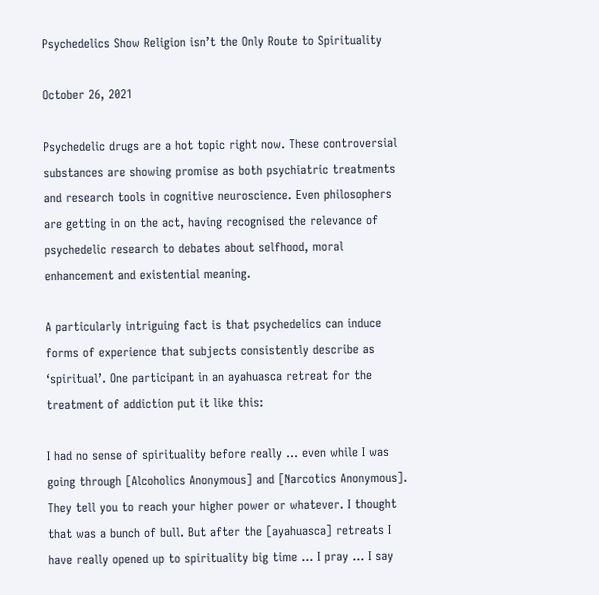Psychedelics Show Religion isn’t the Only Route to Spirituality

October 26, 2021

Psychedelic drugs are a hot topic right now. These controversial substances are showing promise as both psychiatric treatments and research tools in cognitive neuroscience. Even philosophers are getting in on the act, having recognised the relevance of psychedelic research to debates about selfhood, moral enhancement and existential meaning.

A particularly intriguing fact is that psychedelics can induce forms of experience that subjects consistently describe as ‘spiritual’. One participant in an ayahuasca retreat for the treatment of addiction put it like this:

I had no sense of spirituality before really … even while I was going through [Alcoholics Anonymous] and [Narcotics Anonymous]. They tell you to reach your higher power or whatever. I thought that was a bunch of bull. But after the [ayahuasca] retreats I have really opened up to spirituality big time … I pray … I say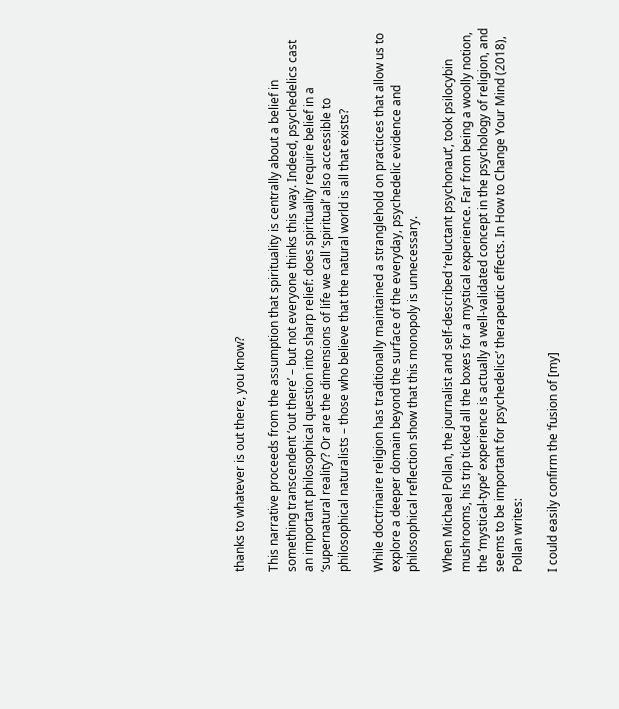thanks to whatever is out there, you know?

This narrative proceeds from the assumption that spirituality is centrally about a belief in something transcendent ‘out there’ – but not everyone thinks this way. Indeed, psychedelics cast an important philosophical question into sharp relief: does spirituality require belief in a ‘supernatural reality’? Or are the dimensions of life we call ‘spiritual’ also accessible to philosophical naturalists – those who believe that the natural world is all that exists?

While doctrinaire religion has traditionally maintained a stranglehold on practices that allow us to explore a deeper domain beyond the surface of the everyday, psychedelic evidence and philosophical reflection show that this monopoly is unnecessary.

When Michael Pollan, the journalist and self-described ‘reluctant psychonaut’, took psilocybin mushrooms, his trip ticked all the boxes for a mystical experience. Far from being a woolly notion, the ‘mystical-type’ experience is actually a well-validated concept in the psychology of religion, and seems to be important for psychedelics’ therapeutic effects. In How to Change Your Mind (2018), Pollan writes:

I could easily confirm the ‘fusion of [my]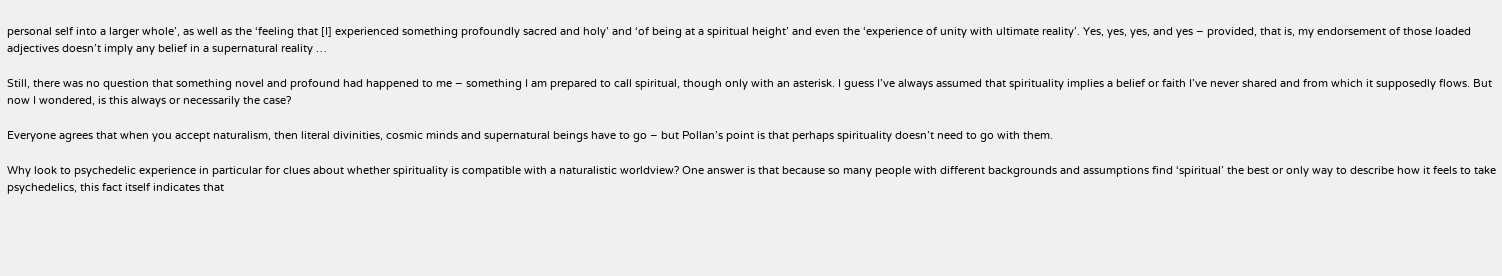personal self into a larger whole’, as well as the ‘feeling that [I] experienced something profoundly sacred and holy’ and ‘of being at a spiritual height’ and even the ‘experience of unity with ultimate reality’. Yes, yes, yes, and yes – provided, that is, my endorsement of those loaded adjectives doesn’t imply any belief in a supernatural reality …

Still, there was no question that something novel and profound had happened to me – something I am prepared to call spiritual, though only with an asterisk. I guess I’ve always assumed that spirituality implies a belief or faith I’ve never shared and from which it supposedly flows. But now I wondered, is this always or necessarily the case?

Everyone agrees that when you accept naturalism, then literal divinities, cosmic minds and supernatural beings have to go – but Pollan’s point is that perhaps spirituality doesn’t need to go with them.

Why look to psychedelic experience in particular for clues about whether spirituality is compatible with a naturalistic worldview? One answer is that because so many people with different backgrounds and assumptions find ‘spiritual’ the best or only way to describe how it feels to take psychedelics, this fact itself indicates that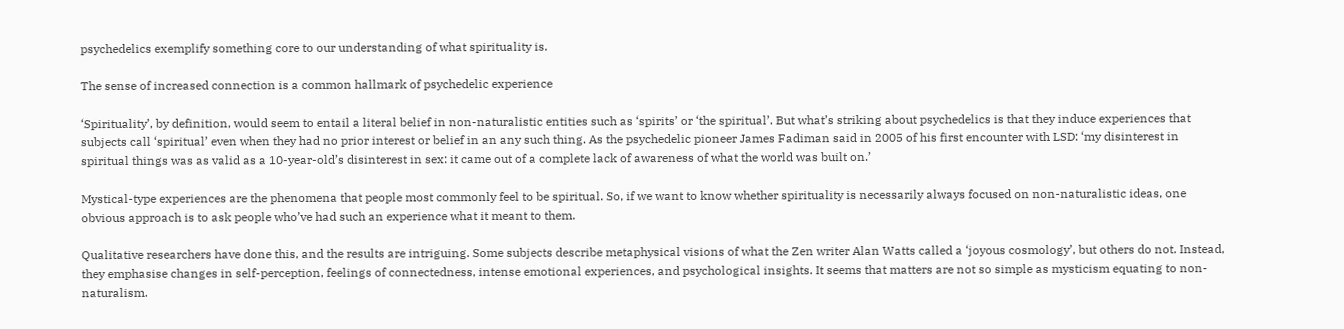psychedelics exemplify something core to our understanding of what spirituality is.

The sense of increased connection is a common hallmark of psychedelic experience

‘Spirituality’, by definition, would seem to entail a literal belief in non-naturalistic entities such as ‘spirits’ or ‘the spiritual’. But what’s striking about psychedelics is that they induce experiences that subjects call ‘spiritual’ even when they had no prior interest or belief in an any such thing. As the psychedelic pioneer James Fadiman said in 2005 of his first encounter with LSD: ‘my disinterest in spiritual things was as valid as a 10-year-old’s disinterest in sex: it came out of a complete lack of awareness of what the world was built on.’

Mystical-type experiences are the phenomena that people most commonly feel to be spiritual. So, if we want to know whether spirituality is necessarily always focused on non-naturalistic ideas, one obvious approach is to ask people who’ve had such an experience what it meant to them.

Qualitative researchers have done this, and the results are intriguing. Some subjects describe metaphysical visions of what the Zen writer Alan Watts called a ‘joyous cosmology’, but others do not. Instead, they emphasise changes in self-perception, feelings of connectedness, intense emotional experiences, and psychological insights. It seems that matters are not so simple as mysticism equating to non-naturalism.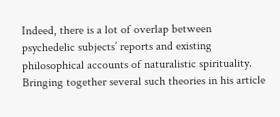Indeed, there is a lot of overlap between psychedelic subjects’ reports and existing philosophical accounts of naturalistic spirituality. Bringing together several such theories in his article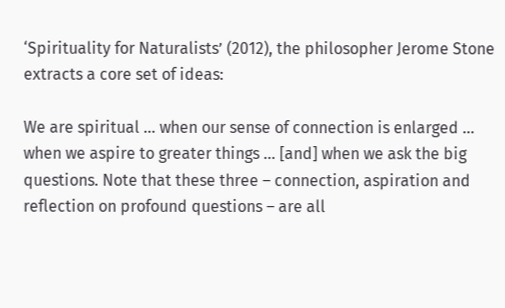‘Spirituality for Naturalists’ (2012), the philosopher Jerome Stone extracts a core set of ideas:

We are spiritual … when our sense of connection is enlarged … when we aspire to greater things … [and] when we ask the big questions. Note that these three – connection, aspiration and reflection on profound questions – are all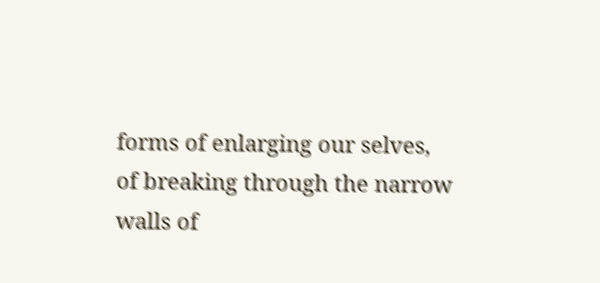forms of enlarging our selves, of breaking through the narrow walls of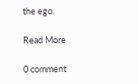the ego.

Read More

0 comment